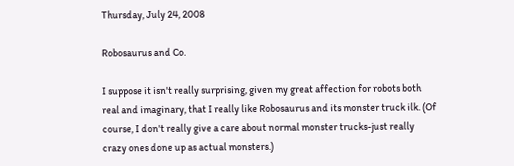Thursday, July 24, 2008

Robosaurus and Co.

I suppose it isn't really surprising, given my great affection for robots both real and imaginary, that I really like Robosaurus and its monster truck ilk. (Of course, I don't really give a care about normal monster trucks-just really crazy ones done up as actual monsters.)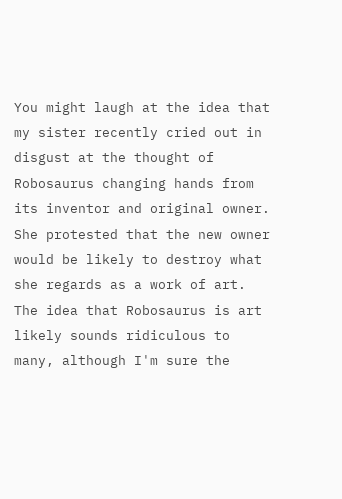You might laugh at the idea that my sister recently cried out in disgust at the thought of Robosaurus changing hands from its inventor and original owner. She protested that the new owner would be likely to destroy what she regards as a work of art. The idea that Robosaurus is art likely sounds ridiculous to many, although I'm sure the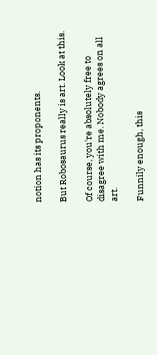notion has its proponents.

But Robosaurus really is art. Look at this.

Of course, you're absolutely free to disagree with me. Nobody agrees on all art.

Funnily enough, this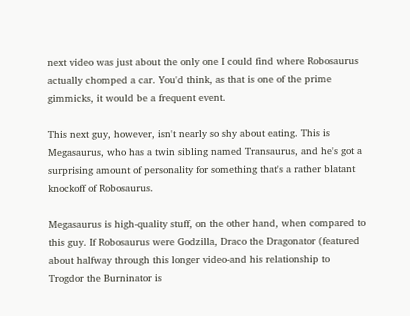next video was just about the only one I could find where Robosaurus actually chomped a car. You'd think, as that is one of the prime gimmicks, it would be a frequent event.

This next guy, however, isn't nearly so shy about eating. This is Megasaurus, who has a twin sibling named Transaurus, and he's got a surprising amount of personality for something that's a rather blatant knockoff of Robosaurus.

Megasaurus is high-quality stuff, on the other hand, when compared to this guy. If Robosaurus were Godzilla, Draco the Dragonator (featured about halfway through this longer video-and his relationship to Trogdor the Burninator is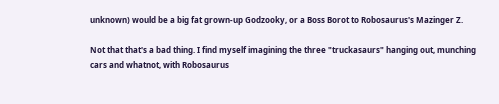unknown) would be a big fat grown-up Godzooky, or a Boss Borot to Robosaurus's Mazinger Z.

Not that that's a bad thing. I find myself imagining the three "truckasaurs" hanging out, munching cars and whatnot, with Robosaurus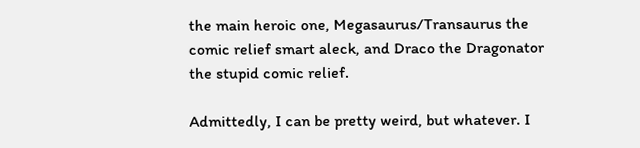the main heroic one, Megasaurus/Transaurus the comic relief smart aleck, and Draco the Dragonator the stupid comic relief.

Admittedly, I can be pretty weird, but whatever. I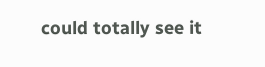could totally see it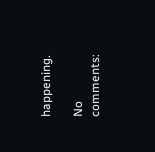happening.

No comments: